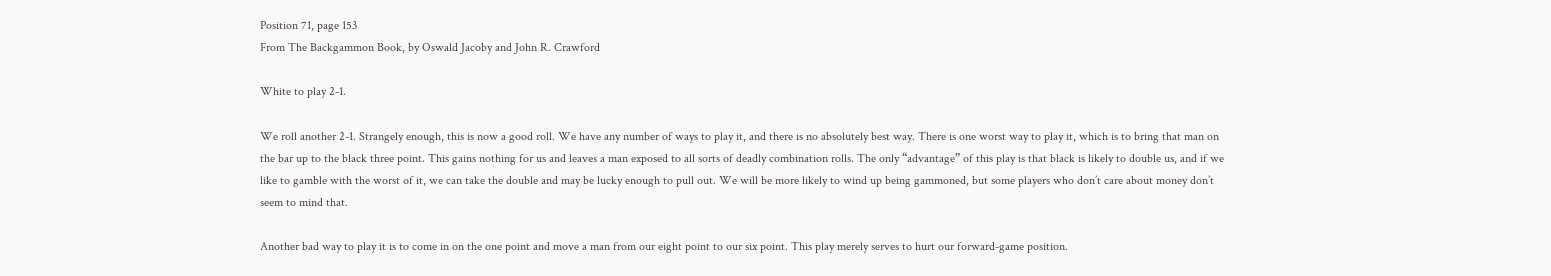Position 71, page 153
From The Backgammon Book, by Oswald Jacoby and John R. Crawford

White to play 2-1.

We roll another 2-1. Strangely enough, this is now a good roll. We have any number of ways to play it, and there is no absolutely best way. There is one worst way to play it, which is to bring that man on the bar up to the black three point. This gains nothing for us and leaves a man exposed to all sorts of deadly combination rolls. The only “advantage” of this play is that black is likely to double us, and if we like to gamble with the worst of it, we can take the double and may be lucky enough to pull out. We will be more likely to wind up being gammoned, but some players who don’t care about money don’t seem to mind that.

Another bad way to play it is to come in on the one point and move a man from our eight point to our six point. This play merely serves to hurt our forward-game position.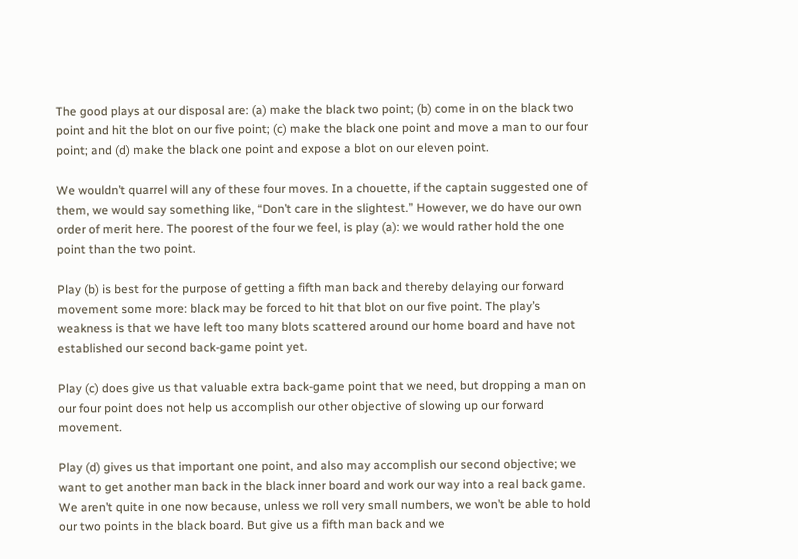The good plays at our disposal are: (a) make the black two point; (b) come in on the black two point and hit the blot on our five point; (c) make the black one point and move a man to our four point; and (d) make the black one point and expose a blot on our eleven point.

We wouldn’t quarrel will any of these four moves. In a chouette, if the captain suggested one of them, we would say something like, “Don’t care in the slightest.” However, we do have our own order of merit here. The poorest of the four we feel, is play (a): we would rather hold the one point than the two point.

Play (b) is best for the purpose of getting a fifth man back and thereby delaying our forward movement some more: black may be forced to hit that blot on our five point. The play’s weakness is that we have left too many blots scattered around our home board and have not established our second back-game point yet.

Play (c) does give us that valuable extra back-game point that we need, but dropping a man on our four point does not help us accomplish our other objective of slowing up our forward movement.

Play (d) gives us that important one point, and also may accomplish our second objective; we want to get another man back in the black inner board and work our way into a real back game. We aren’t quite in one now because, unless we roll very small numbers, we won’t be able to hold our two points in the black board. But give us a fifth man back and we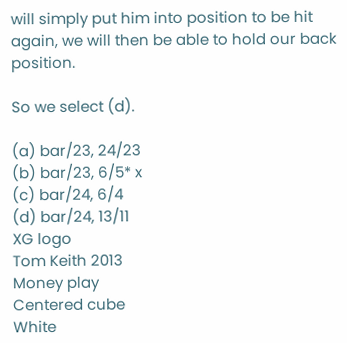will simply put him into position to be hit again, we will then be able to hold our back position.

So we select (d).

(a) bar/23, 24/23
(b) bar/23, 6/5* x
(c) bar/24, 6/4
(d) bar/24, 13/11
XG logo
Tom Keith 2013
Money play
Centered cube
White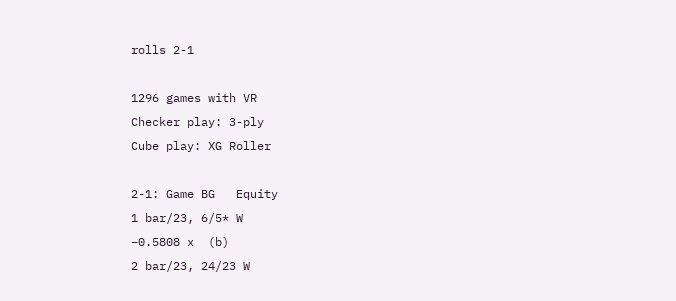rolls 2-1

1296 games with VR
Checker play: 3-ply
Cube play: XG Roller

2-1: Game BG   Equity
1 bar/23, 6/5* W
−0.5808 x  (b)
2 bar/23, 24/23 W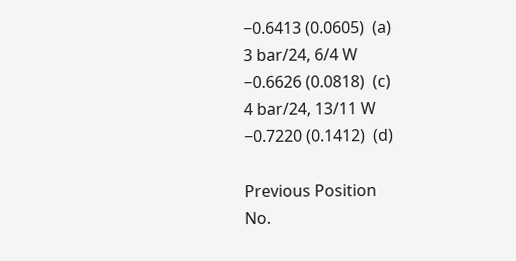−0.6413 (0.0605)  (a)
3 bar/24, 6/4 W
−0.6626 (0.0818)  (c)
4 bar/24, 13/11 W
−0.7220 (0.1412)  (d)

Previous Position
No.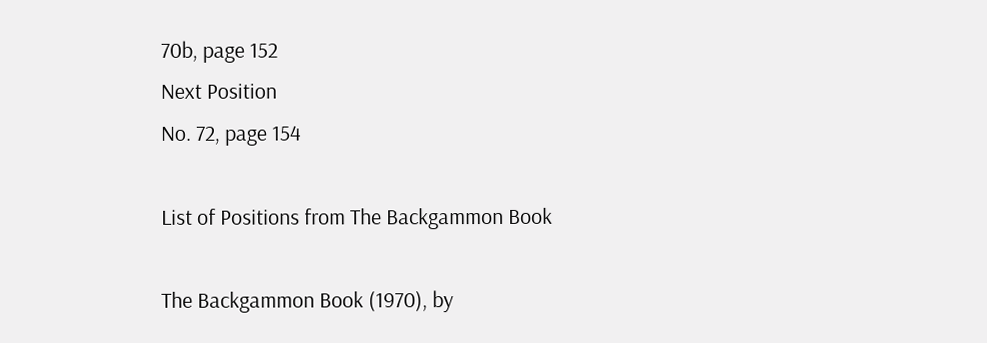70b, page 152
Next Position
No. 72, page 154

List of Positions from The Backgammon Book

The Backgammon Book (1970), by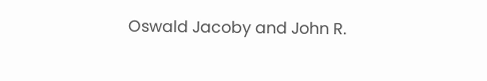Oswald Jacoby and John R.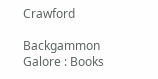Crawford

Backgammon Galore : Books